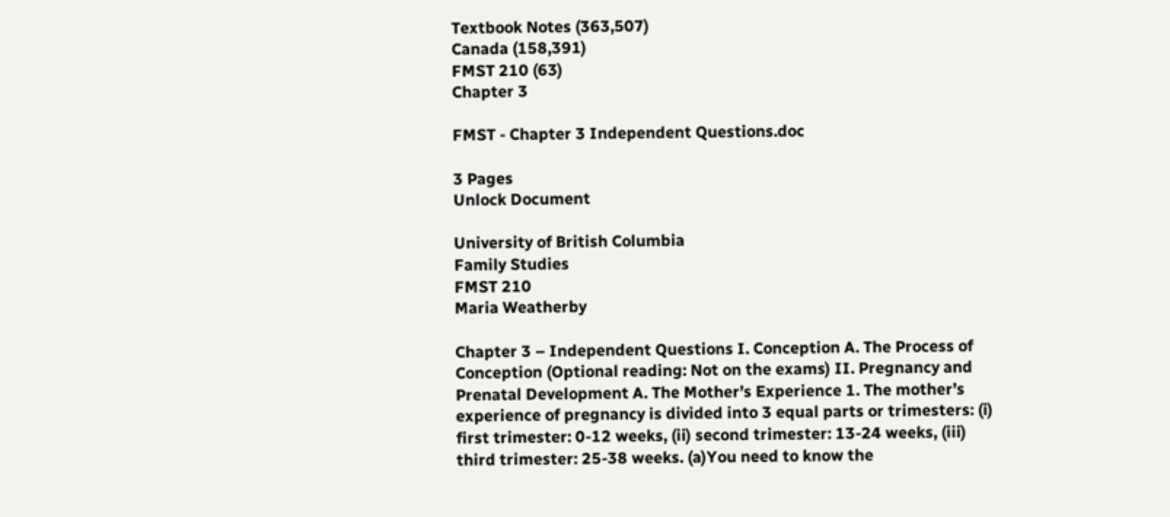Textbook Notes (363,507)
Canada (158,391)
FMST 210 (63)
Chapter 3

FMST - Chapter 3 Independent Questions.doc

3 Pages
Unlock Document

University of British Columbia
Family Studies
FMST 210
Maria Weatherby

Chapter 3 – Independent Questions I. Conception A. The Process of Conception (Optional reading: Not on the exams) II. Pregnancy and Prenatal Development A. The Mother’s Experience 1. The mother’s experience of pregnancy is divided into 3 equal parts or trimesters: (i) first trimester: 0-12 weeks, (ii) second trimester: 13-24 weeks, (iii) third trimester: 25-38 weeks. (a)You need to know the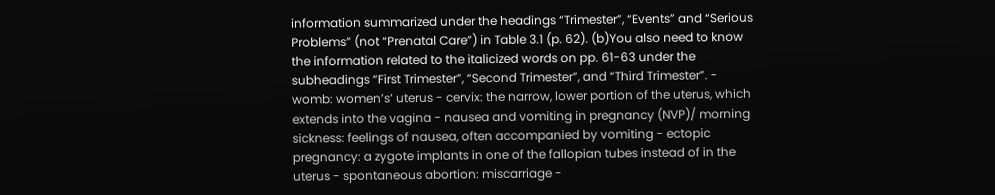information summarized under the headings “Trimester”, “Events” and “Serious Problems” (not “Prenatal Care”) in Table 3.1 (p. 62). (b)You also need to know the information related to the italicized words on pp. 61-63 under the subheadings “First Trimester”, “Second Trimester”, and “Third Trimester”. - womb: women’s’ uterus - cervix: the narrow, lower portion of the uterus, which extends into the vagina - nausea and vomiting in pregnancy (NVP)/ morning sickness: feelings of nausea, often accompanied by vomiting - ectopic pregnancy: a zygote implants in one of the fallopian tubes instead of in the uterus - spontaneous abortion: miscarriage -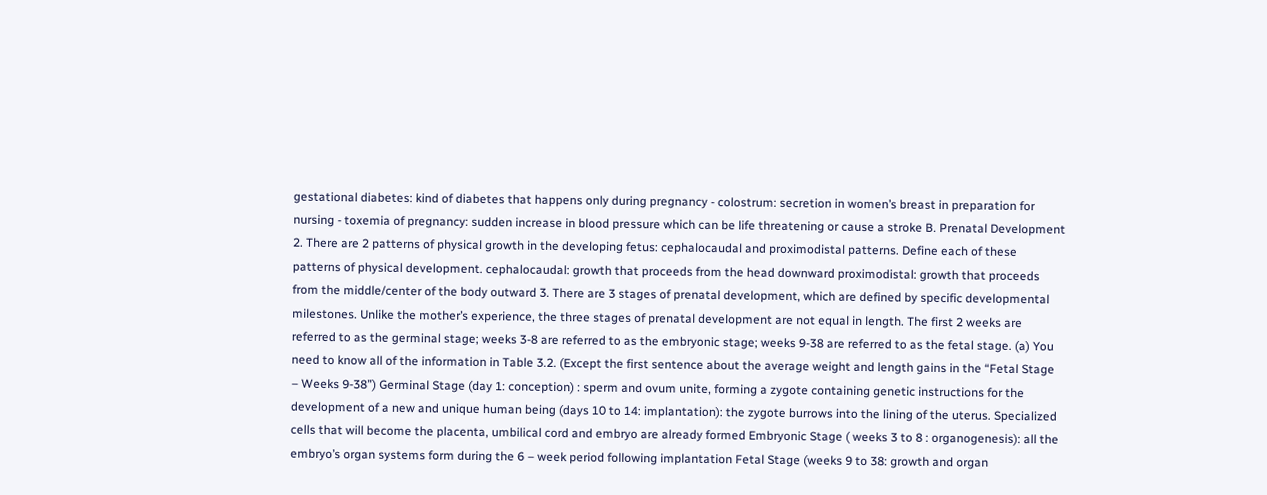gestational diabetes: kind of diabetes that happens only during pregnancy - colostrum: secretion in women’s breast in preparation for nursing - toxemia of pregnancy: sudden increase in blood pressure which can be life threatening or cause a stroke B. Prenatal Development 2. There are 2 patterns of physical growth in the developing fetus: cephalocaudal and proximodistal patterns. Define each of these patterns of physical development. cephalocaudal: growth that proceeds from the head downward proximodistal: growth that proceeds from the middle/center of the body outward 3. There are 3 stages of prenatal development, which are defined by specific developmental milestones. Unlike the mother’s experience, the three stages of prenatal development are not equal in length. The first 2 weeks are referred to as the germinal stage; weeks 3-8 are referred to as the embryonic stage; weeks 9-38 are referred to as the fetal stage. (a) You need to know all of the information in Table 3.2. (Except the first sentence about the average weight and length gains in the “Fetal Stage – Weeks 9-38”) Germinal Stage (day 1: conception) : sperm and ovum unite, forming a zygote containing genetic instructions for the development of a new and unique human being (days 10 to 14: implantation): the zygote burrows into the lining of the uterus. Specialized cells that will become the placenta, umbilical cord and embryo are already formed Embryonic Stage ( weeks 3 to 8 : organogenesis): all the embryo’s organ systems form during the 6 – week period following implantation Fetal Stage (weeks 9 to 38: growth and organ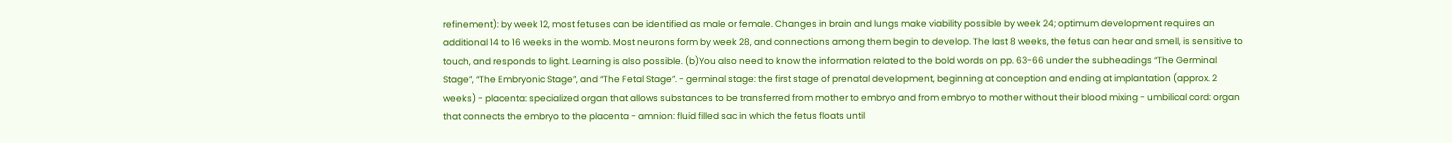refinement): by week 12, most fetuses can be identified as male or female. Changes in brain and lungs make viability possible by week 24; optimum development requires an additional 14 to 16 weeks in the womb. Most neurons form by week 28, and connections among them begin to develop. The last 8 weeks, the fetus can hear and smell, is sensitive to touch, and responds to light. Learning is also possible. (b)You also need to know the information related to the bold words on pp. 63-66 under the subheadings “The Germinal Stage”, “The Embryonic Stage”, and “The Fetal Stage”. - germinal stage: the first stage of prenatal development, beginning at conception and ending at implantation (approx. 2 weeks) - placenta: specialized organ that allows substances to be transferred from mother to embryo and from embryo to mother without their blood mixing - umbilical cord: organ that connects the embryo to the placenta - amnion: fluid filled sac in which the fetus floats until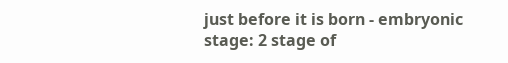just before it is born - embryonic stage: 2 stage of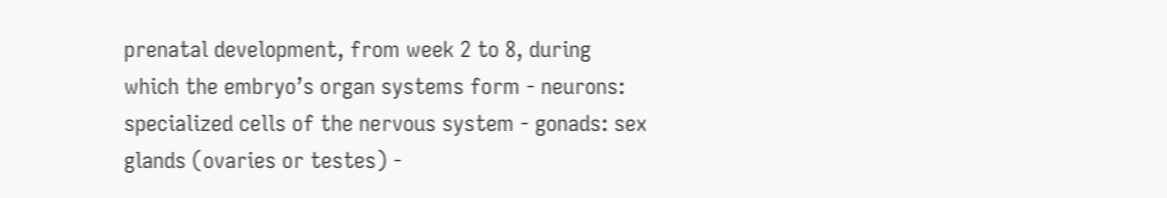prenatal development, from week 2 to 8, during which the embryo’s organ systems form - neurons: specialized cells of the nervous system - gonads: sex glands (ovaries or testes) -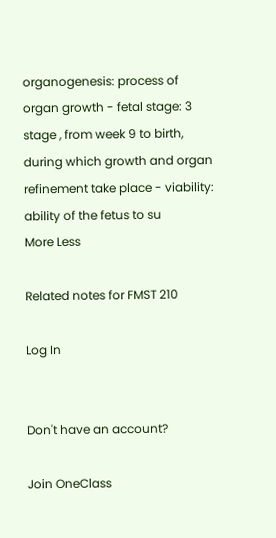organogenesis: process of organ growth - fetal stage: 3 stage , from week 9 to birth, during which growth and organ refinement take place - viability: ability of the fetus to su
More Less

Related notes for FMST 210

Log In


Don't have an account?

Join OneClass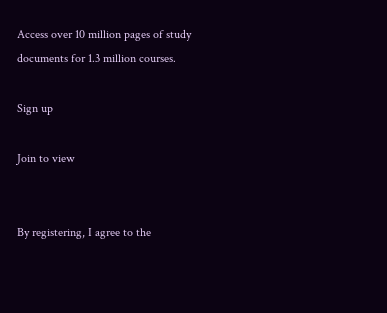Access over 10 million pages of study
documents for 1.3 million courses.

Sign up

Join to view


By registering, I agree to the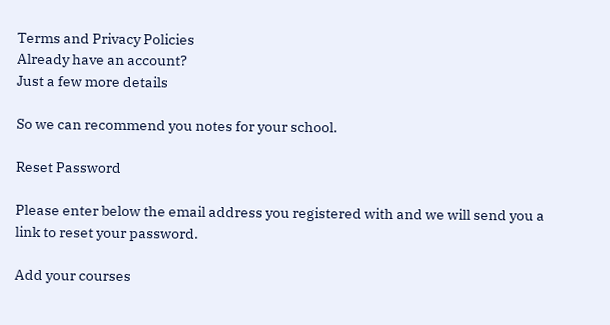Terms and Privacy Policies
Already have an account?
Just a few more details

So we can recommend you notes for your school.

Reset Password

Please enter below the email address you registered with and we will send you a link to reset your password.

Add your courses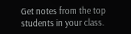Get notes from the top students in your class.